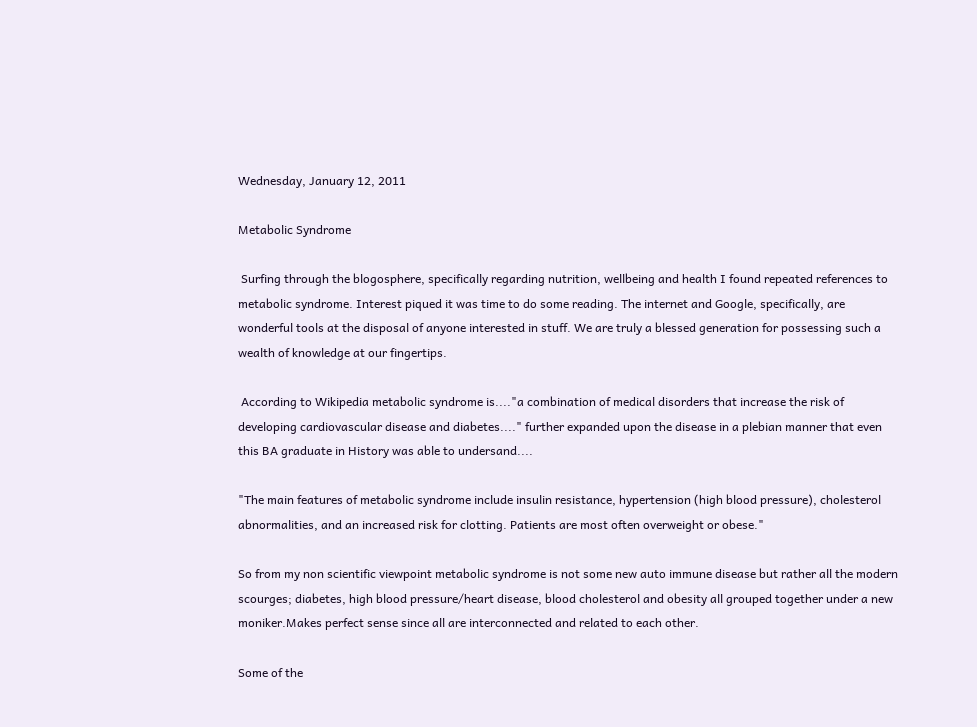Wednesday, January 12, 2011

Metabolic Syndrome

 Surfing through the blogosphere, specifically regarding nutrition, wellbeing and health I found repeated references to metabolic syndrome. Interest piqued it was time to do some reading. The internet and Google, specifically, are wonderful tools at the disposal of anyone interested in stuff. We are truly a blessed generation for possessing such a wealth of knowledge at our fingertips.

 According to Wikipedia metabolic syndrome is...."a combination of medical disorders that increase the risk of developing cardiovascular disease and diabetes...." further expanded upon the disease in a plebian manner that even this BA graduate in History was able to undersand....

"The main features of metabolic syndrome include insulin resistance, hypertension (high blood pressure), cholesterol abnormalities, and an increased risk for clotting. Patients are most often overweight or obese."

So from my non scientific viewpoint metabolic syndrome is not some new auto immune disease but rather all the modern scourges; diabetes, high blood pressure/heart disease, blood cholesterol and obesity all grouped together under a new moniker.Makes perfect sense since all are interconnected and related to each other.

Some of the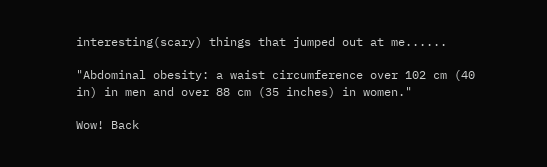interesting(scary) things that jumped out at me......

"Abdominal obesity: a waist circumference over 102 cm (40 in) in men and over 88 cm (35 inches) in women."

Wow! Back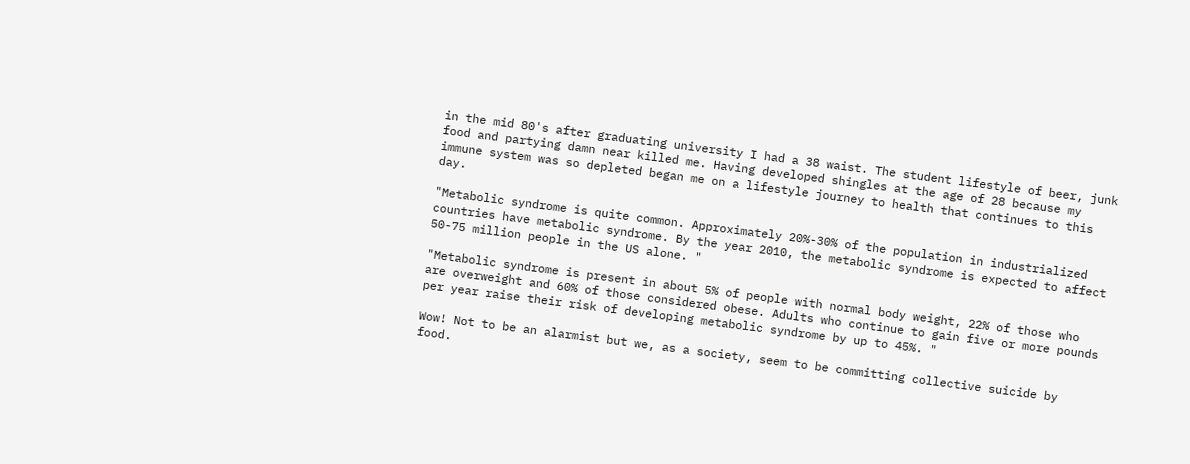in the mid 80's after graduating university I had a 38 waist. The student lifestyle of beer, junk food and partying damn near killed me. Having developed shingles at the age of 28 because my immune system was so depleted began me on a lifestyle journey to health that continues to this day.

"Metabolic syndrome is quite common. Approximately 20%-30% of the population in industrialized countries have metabolic syndrome. By the year 2010, the metabolic syndrome is expected to affect 50-75 million people in the US alone. "

"Metabolic syndrome is present in about 5% of people with normal body weight, 22% of those who are overweight and 60% of those considered obese. Adults who continue to gain five or more pounds per year raise their risk of developing metabolic syndrome by up to 45%. "

Wow! Not to be an alarmist but we, as a society, seem to be committing collective suicide by food.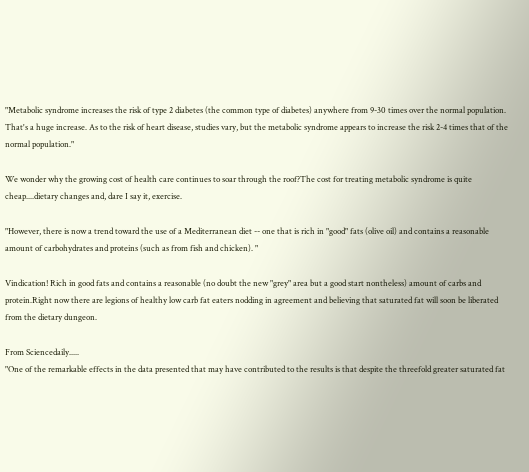"Metabolic syndrome increases the risk of type 2 diabetes (the common type of diabetes) anywhere from 9-30 times over the normal population. That's a huge increase. As to the risk of heart disease, studies vary, but the metabolic syndrome appears to increase the risk 2-4 times that of the normal population."

We wonder why the growing cost of health care continues to soar through the roof?The cost for treating metabolic syndrome is quite cheap....dietary changes and, dare I say it, exercise.

"However, there is now a trend toward the use of a Mediterranean diet -- one that is rich in "good" fats (olive oil) and contains a reasonable amount of carbohydrates and proteins (such as from fish and chicken). "

Vindication! Rich in good fats and contains a reasonable (no doubt the new "grey" area but a good start nontheless) amount of carbs and protein.Right now there are legions of healthy low carb fat eaters nodding in agreement and believing that saturated fat will soon be liberated from the dietary dungeon.

From Sciencedaily.....
"One of the remarkable effects in the data presented that may have contributed to the results is that despite the threefold greater saturated fat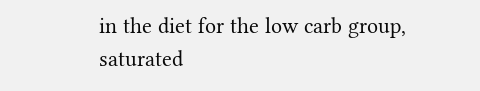in the diet for the low carb group, saturated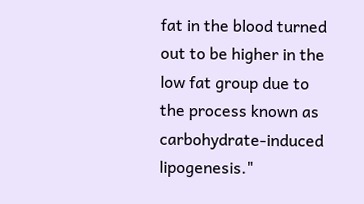fat in the blood turned out to be higher in the low fat group due to the process known as carbohydrate-induced lipogenesis."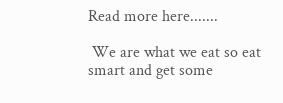Read more here.......

 We are what we eat so eat smart and get some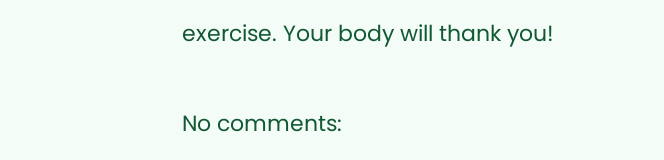exercise. Your body will thank you!

No comments: